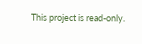This project is read-only.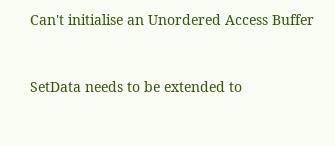Can't initialise an Unordered Access Buffer


SetData needs to be extended to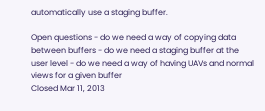automatically use a staging buffer.

Open questions - do we need a way of copying data between buffers - do we need a staging buffer at the user level - do we need a way of having UAVs and normal views for a given buffer
Closed Mar 11, 2013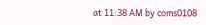at 11:38 AM by coms0108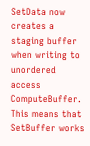SetData now creates a staging buffer when writing to unordered access ComputeBuffer. This means that SetBuffer works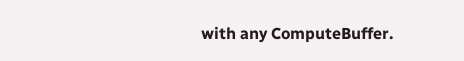with any ComputeBuffer.